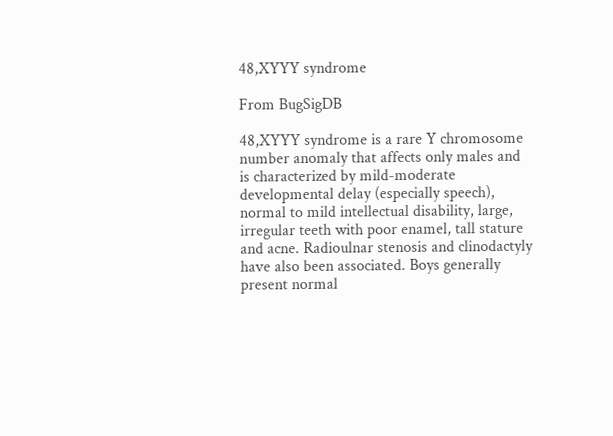48,XYYY syndrome

From BugSigDB

48,XYYY syndrome is a rare Y chromosome number anomaly that affects only males and is characterized by mild-moderate developmental delay (especially speech), normal to mild intellectual disability, large, irregular teeth with poor enamel, tall stature and acne. Radioulnar stenosis and clinodactyly have also been associated. Boys generally present normal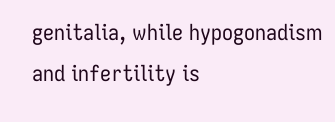genitalia, while hypogonadism and infertility is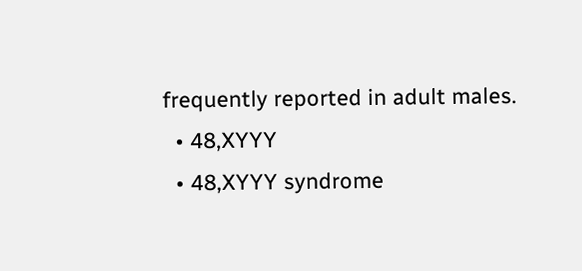frequently reported in adult males.
  • 48,XYYY
  • 48,XYYY syndrome